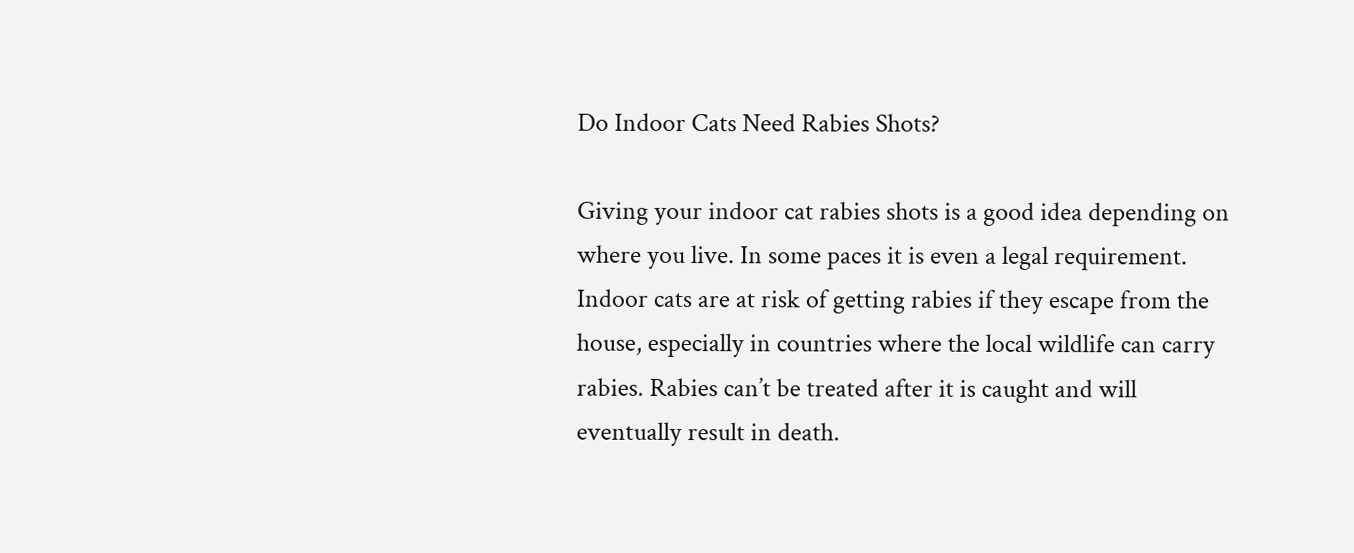Do Indoor Cats Need Rabies Shots?

Giving your indoor cat rabies shots is a good idea depending on where you live. In some paces it is even a legal requirement. Indoor cats are at risk of getting rabies if they escape from the house, especially in countries where the local wildlife can carry rabies. Rabies can’t be treated after it is caught and will eventually result in death.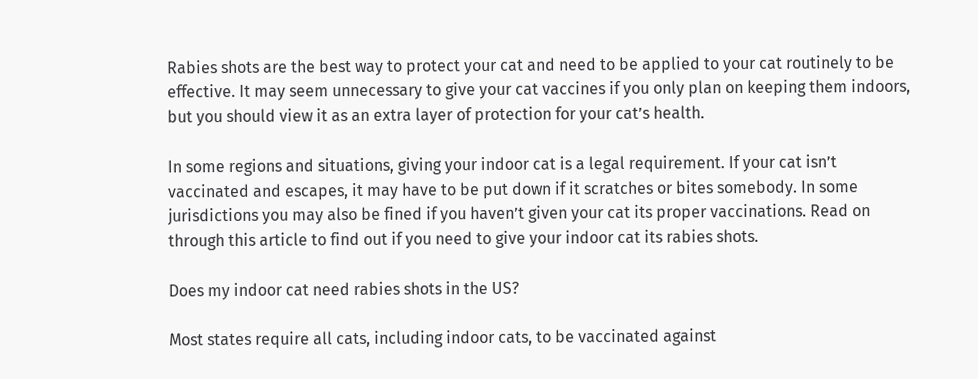Rabies shots are the best way to protect your cat and need to be applied to your cat routinely to be effective. It may seem unnecessary to give your cat vaccines if you only plan on keeping them indoors, but you should view it as an extra layer of protection for your cat’s health.

In some regions and situations, giving your indoor cat is a legal requirement. If your cat isn’t vaccinated and escapes, it may have to be put down if it scratches or bites somebody. In some jurisdictions you may also be fined if you haven’t given your cat its proper vaccinations. Read on through this article to find out if you need to give your indoor cat its rabies shots.

Does my indoor cat need rabies shots in the US?

Most states require all cats, including indoor cats, to be vaccinated against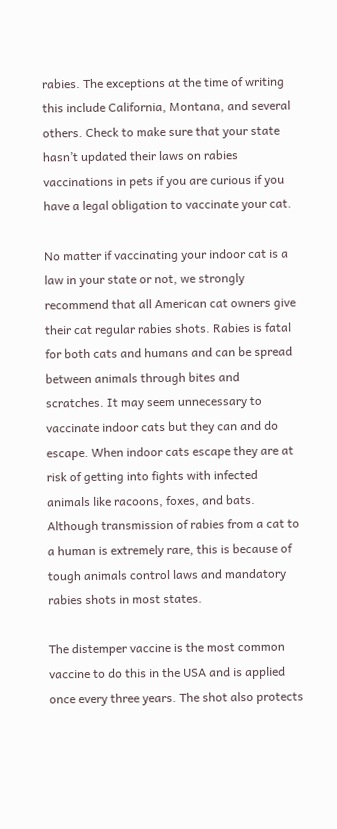rabies. The exceptions at the time of writing this include California, Montana, and several others. Check to make sure that your state hasn’t updated their laws on rabies vaccinations in pets if you are curious if you have a legal obligation to vaccinate your cat.

No matter if vaccinating your indoor cat is a law in your state or not, we strongly recommend that all American cat owners give their cat regular rabies shots. Rabies is fatal for both cats and humans and can be spread between animals through bites and scratches. It may seem unnecessary to vaccinate indoor cats but they can and do escape. When indoor cats escape they are at risk of getting into fights with infected animals like racoons, foxes, and bats. Although transmission of rabies from a cat to a human is extremely rare, this is because of tough animals control laws and mandatory rabies shots in most states.

The distemper vaccine is the most common vaccine to do this in the USA and is applied once every three years. The shot also protects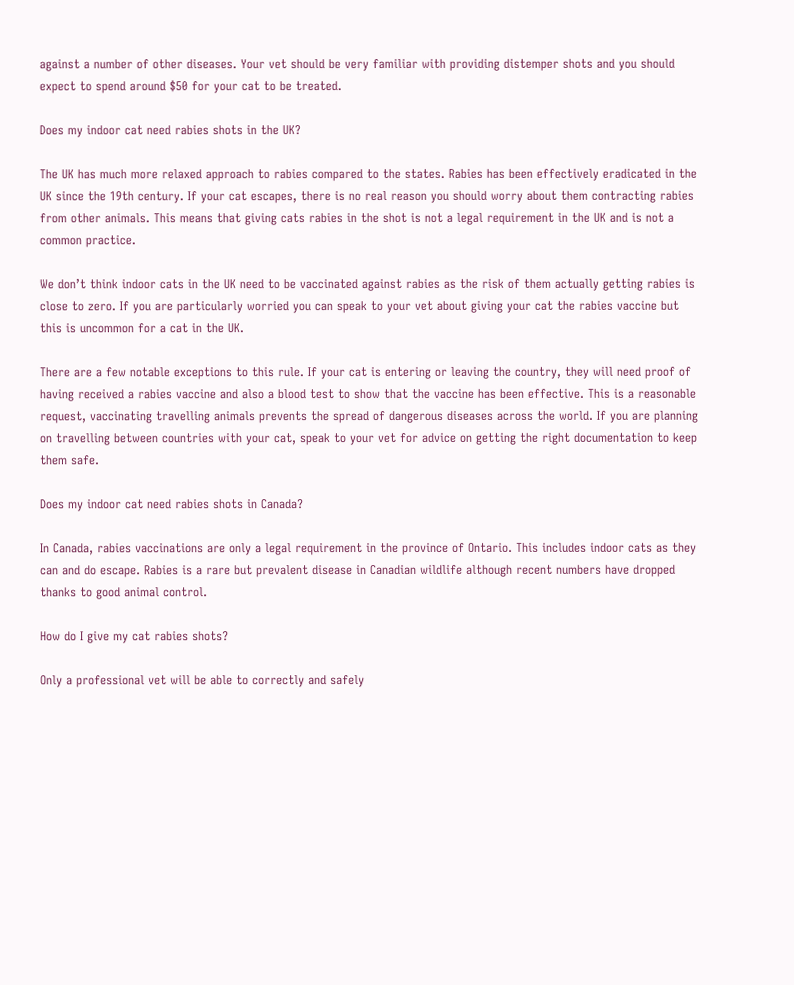against a number of other diseases. Your vet should be very familiar with providing distemper shots and you should expect to spend around $50 for your cat to be treated.

Does my indoor cat need rabies shots in the UK?

The UK has much more relaxed approach to rabies compared to the states. Rabies has been effectively eradicated in the UK since the 19th century. If your cat escapes, there is no real reason you should worry about them contracting rabies from other animals. This means that giving cats rabies in the shot is not a legal requirement in the UK and is not a common practice.

We don’t think indoor cats in the UK need to be vaccinated against rabies as the risk of them actually getting rabies is close to zero. If you are particularly worried you can speak to your vet about giving your cat the rabies vaccine but this is uncommon for a cat in the UK.

There are a few notable exceptions to this rule. If your cat is entering or leaving the country, they will need proof of having received a rabies vaccine and also a blood test to show that the vaccine has been effective. This is a reasonable request, vaccinating travelling animals prevents the spread of dangerous diseases across the world. If you are planning on travelling between countries with your cat, speak to your vet for advice on getting the right documentation to keep them safe.

Does my indoor cat need rabies shots in Canada?

In Canada, rabies vaccinations are only a legal requirement in the province of Ontario. This includes indoor cats as they can and do escape. Rabies is a rare but prevalent disease in Canadian wildlife although recent numbers have dropped thanks to good animal control.

How do I give my cat rabies shots?

Only a professional vet will be able to correctly and safely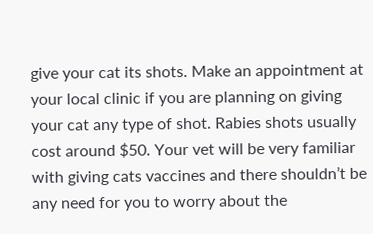give your cat its shots. Make an appointment at your local clinic if you are planning on giving your cat any type of shot. Rabies shots usually cost around $50. Your vet will be very familiar with giving cats vaccines and there shouldn’t be any need for you to worry about the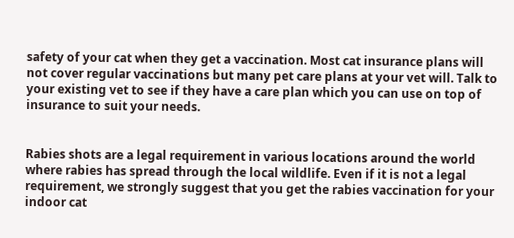safety of your cat when they get a vaccination. Most cat insurance plans will not cover regular vaccinations but many pet care plans at your vet will. Talk to your existing vet to see if they have a care plan which you can use on top of insurance to suit your needs.


Rabies shots are a legal requirement in various locations around the world where rabies has spread through the local wildlife. Even if it is not a legal requirement, we strongly suggest that you get the rabies vaccination for your indoor cat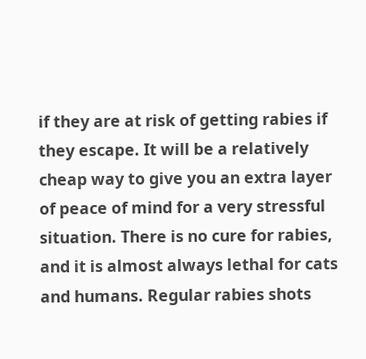if they are at risk of getting rabies if they escape. It will be a relatively cheap way to give you an extra layer of peace of mind for a very stressful situation. There is no cure for rabies, and it is almost always lethal for cats and humans. Regular rabies shots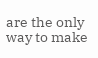are the only way to make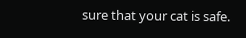sure that your cat is safe.